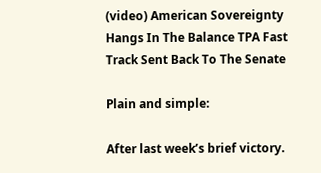(video) American Sovereignty Hangs In The Balance TPA Fast Track Sent Back To The Senate

Plain and simple:

After last week’s brief victory.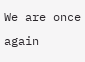We are once again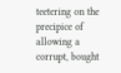teetering on the precipice of allowing a corrupt, bought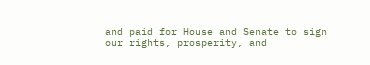and paid for House and Senate to sign our rights, prosperity, and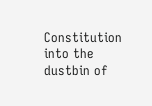Constitution into the dustbin of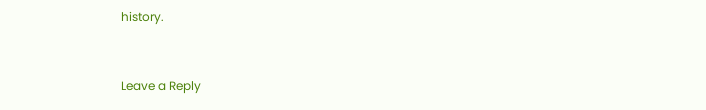history.


Leave a Reply